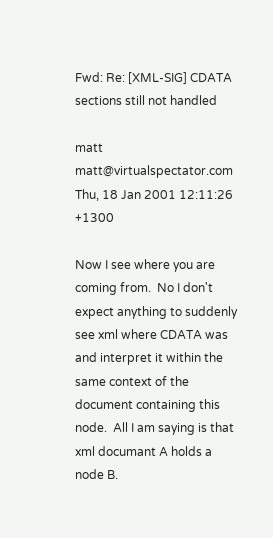Fwd: Re: [XML-SIG] CDATA sections still not handled

matt matt@virtualspectator.com
Thu, 18 Jan 2001 12:11:26 +1300

Now I see where you are coming from.  No I don't expect anything to suddenly
see xml where CDATA was and interpret it within the same context of the
document containing this node.  All I am saying is that xml documant A holds a
node B.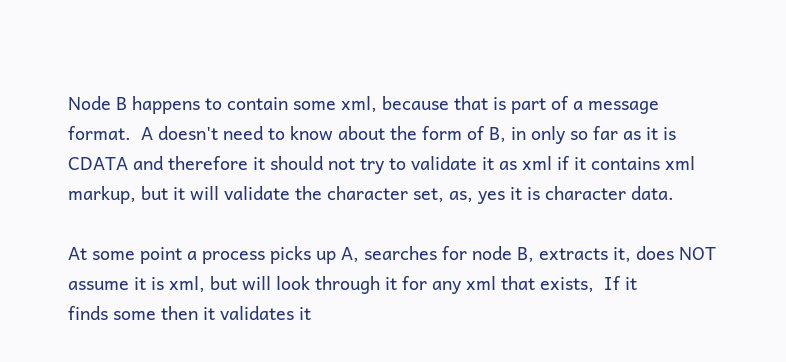Node B happens to contain some xml, because that is part of a message
format.  A doesn't need to know about the form of B, in only so far as it is
CDATA and therefore it should not try to validate it as xml if it contains xml
markup, but it will validate the character set, as, yes it is character data.

At some point a process picks up A, searches for node B, extracts it, does NOT
assume it is xml, but will look through it for any xml that exists,  If it
finds some then it validates it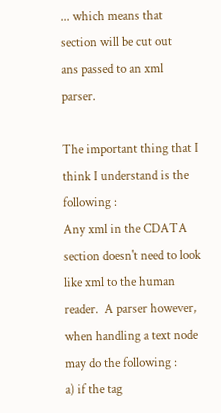... which means that section will be cut out
ans passed to an xml parser.

The important thing that I think I understand is the following :
Any xml in the CDATA section doesn't need to look like xml to the human
reader.  A parser however, when handling a text node may do the following :
a) if the tag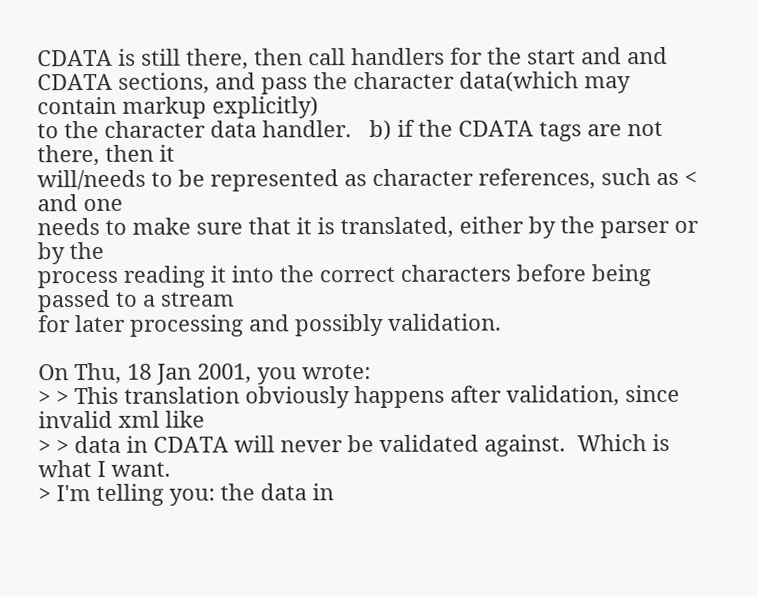CDATA is still there, then call handlers for the start and and
CDATA sections, and pass the character data(which may contain markup explicitly)
to the character data handler.   b) if the CDATA tags are not there, then it
will/needs to be represented as character references, such as < and one
needs to make sure that it is translated, either by the parser or by the
process reading it into the correct characters before being passed to a stream
for later processing and possibly validation.

On Thu, 18 Jan 2001, you wrote:
> > This translation obviously happens after validation, since invalid xml like
> > data in CDATA will never be validated against.  Which is what I want.
> I'm telling you: the data in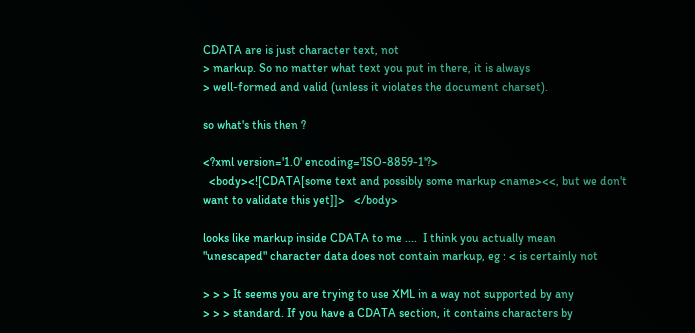CDATA are is just character text, not
> markup. So no matter what text you put in there, it is always
> well-formed and valid (unless it violates the document charset).

so what's this then ?

<?xml version='1.0' encoding='ISO-8859-1'?>
  <body><![CDATA[some text and possibly some markup <name><<, but we don't
want to validate this yet]]>   </body>

looks like markup inside CDATA to me ....  I think you actually mean
"unescaped" character data does not contain markup, eg : < is certainly not

> > > It seems you are trying to use XML in a way not supported by any
> > > standard. If you have a CDATA section, it contains characters by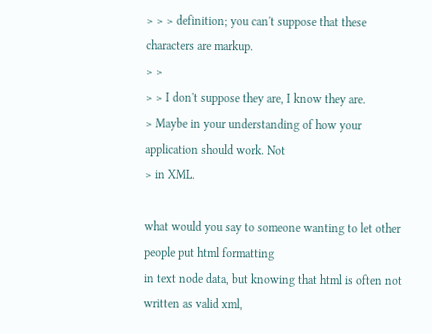> > > definition; you can't suppose that these characters are markup.
> >
> > I don't suppose they are, I know they are.
> Maybe in your understanding of how your application should work. Not
> in XML.

what would you say to someone wanting to let other people put html formatting
in text node data, but knowing that html is often not written as valid xml,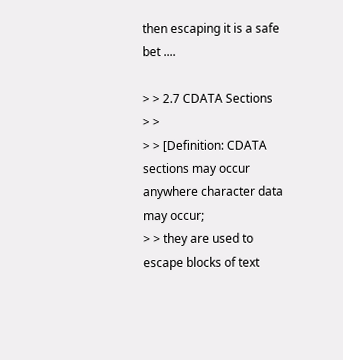then escaping it is a safe bet ....

> > 2.7 CDATA Sections
> >
> > [Definition: CDATA sections may occur anywhere character data may occur;
> > they are used to escape blocks of text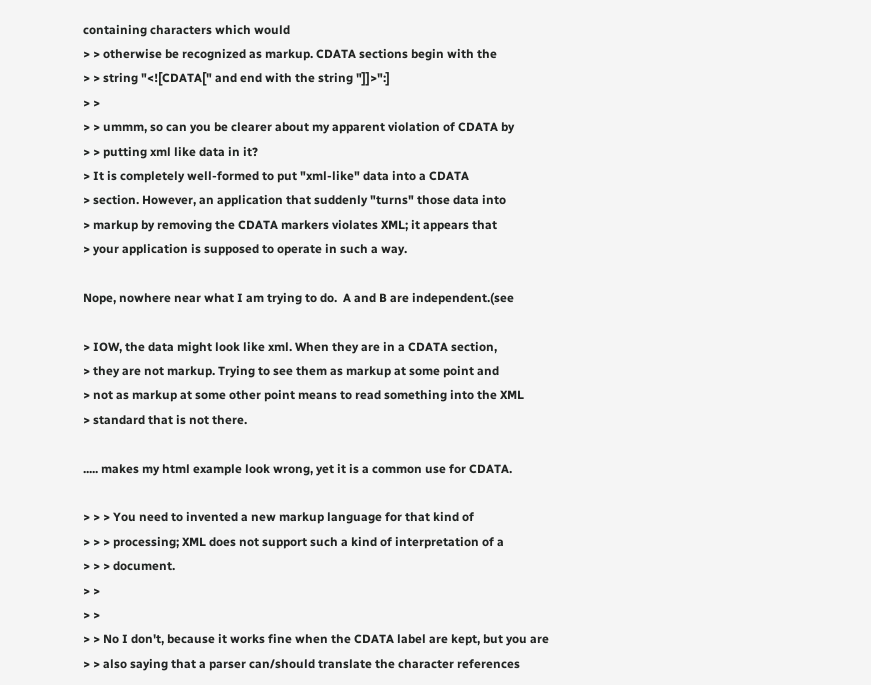containing characters which would
> > otherwise be recognized as markup. CDATA sections begin with the
> > string "<![CDATA[" and end with the string "]]>":]
> >
> > ummm, so can you be clearer about my apparent violation of CDATA by
> > putting xml like data in it?
> It is completely well-formed to put "xml-like" data into a CDATA
> section. However, an application that suddenly "turns" those data into
> markup by removing the CDATA markers violates XML; it appears that
> your application is supposed to operate in such a way.

Nope, nowhere near what I am trying to do.  A and B are independent.(see

> IOW, the data might look like xml. When they are in a CDATA section,
> they are not markup. Trying to see them as markup at some point and
> not as markup at some other point means to read something into the XML
> standard that is not there.

..... makes my html example look wrong, yet it is a common use for CDATA.

> > > You need to invented a new markup language for that kind of
> > > processing; XML does not support such a kind of interpretation of a
> > > document.
> >
> >
> > No I don't, because it works fine when the CDATA label are kept, but you are
> > also saying that a parser can/should translate the character references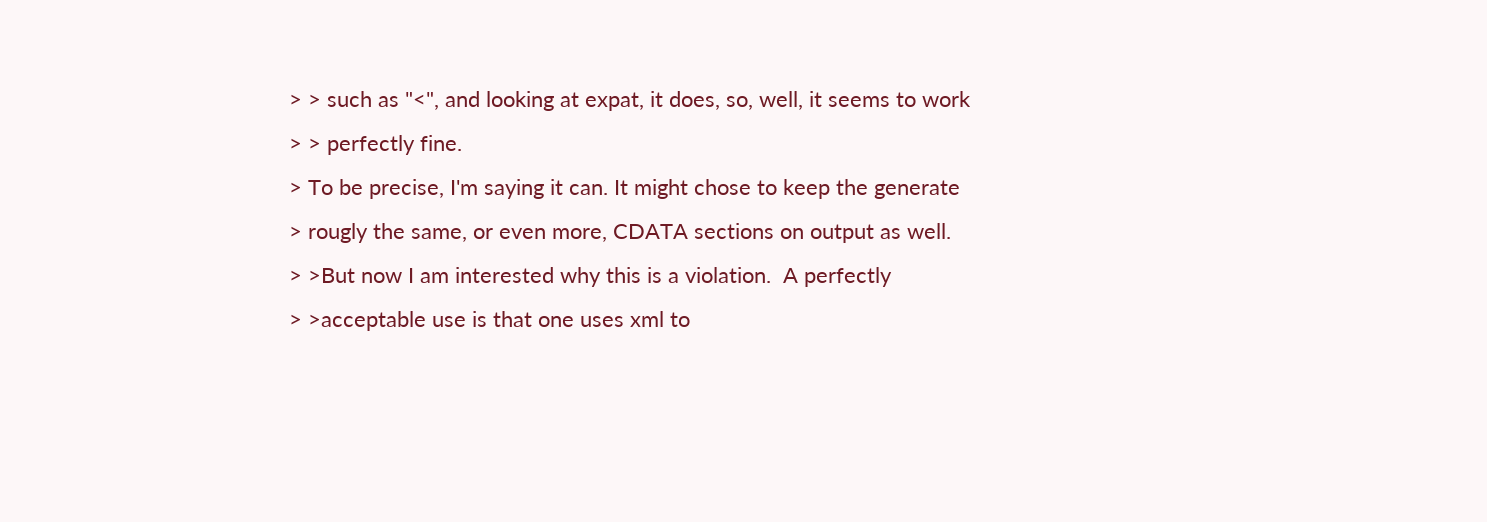> > such as "<", and looking at expat, it does, so, well, it seems to work
> > perfectly fine.
> To be precise, I'm saying it can. It might chose to keep the generate
> rougly the same, or even more, CDATA sections on output as well.
> >But now I am interested why this is a violation.  A perfectly
> >acceptable use is that one uses xml to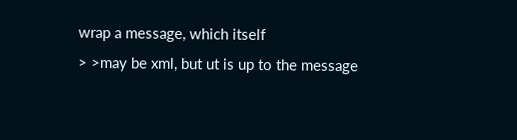wrap a message, which itself
> >may be xml, but ut is up to the message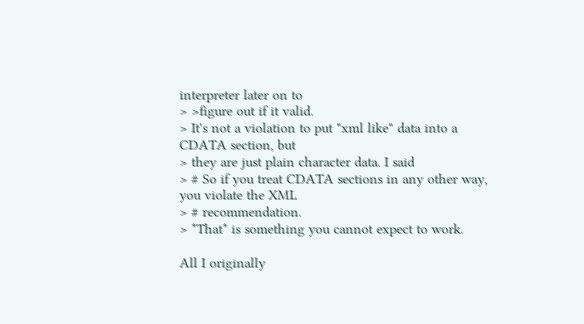interpreter later on to
> >figure out if it valid.
> It's not a violation to put "xml like" data into a CDATA section, but
> they are just plain character data. I said
> # So if you treat CDATA sections in any other way, you violate the XML
> # recommendation.
> *That* is something you cannot expect to work.

All I originally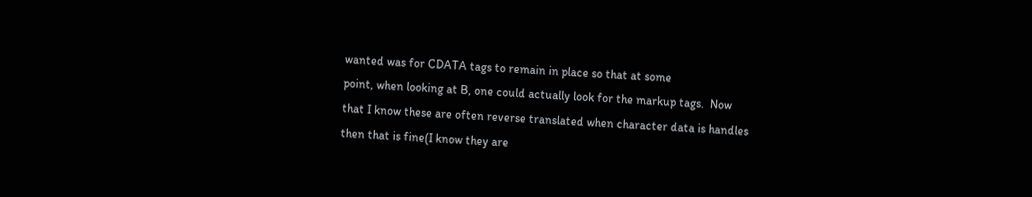wanted was for CDATA tags to remain in place so that at some
point, when looking at B, one could actually look for the markup tags.  Now
that I know these are often reverse translated when character data is handles
then that is fine(I know they are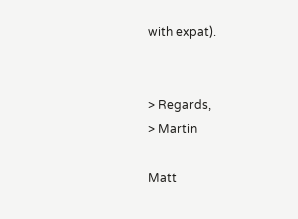with expat).


> Regards,
> Martin

Matt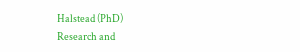Halstead (PhD)
Research and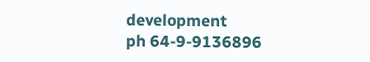development
ph 64-9-9136896